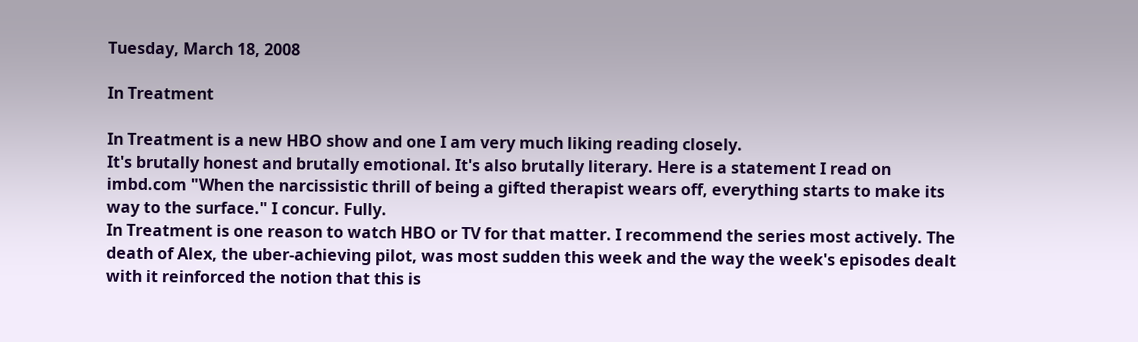Tuesday, March 18, 2008

In Treatment

In Treatment is a new HBO show and one I am very much liking reading closely.
It's brutally honest and brutally emotional. It's also brutally literary. Here is a statement I read on imbd.com "When the narcissistic thrill of being a gifted therapist wears off, everything starts to make its way to the surface." I concur. Fully.
In Treatment is one reason to watch HBO or TV for that matter. I recommend the series most actively. The death of Alex, the uber-achieving pilot, was most sudden this week and the way the week's episodes dealt with it reinforced the notion that this is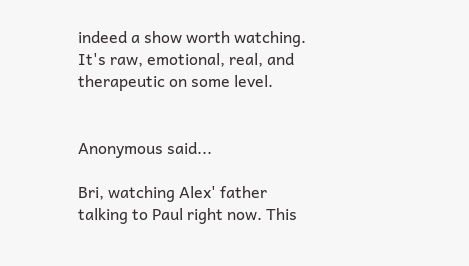indeed a show worth watching. It's raw, emotional, real, and therapeutic on some level.


Anonymous said...

Bri, watching Alex' father talking to Paul right now. This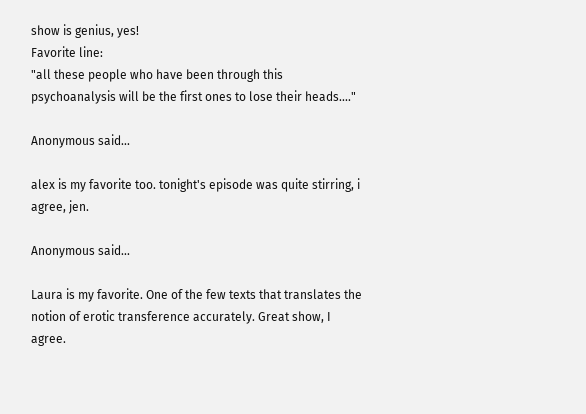show is genius, yes!
Favorite line:
"all these people who have been through this psychoanalysis will be the first ones to lose their heads...."

Anonymous said...

alex is my favorite too. tonight's episode was quite stirring, i agree, jen.

Anonymous said...

Laura is my favorite. One of the few texts that translates the notion of erotic transference accurately. Great show, I agree.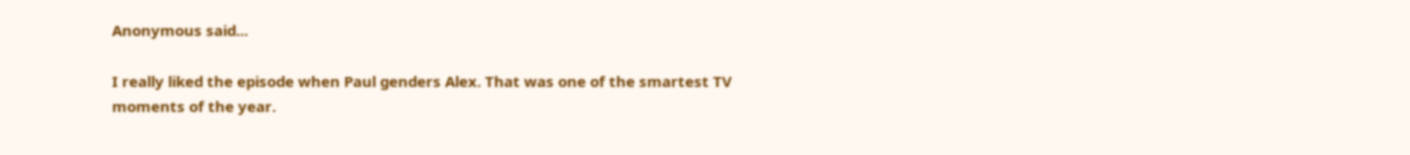Anonymous said...

I really liked the episode when Paul genders Alex. That was one of the smartest TV moments of the year.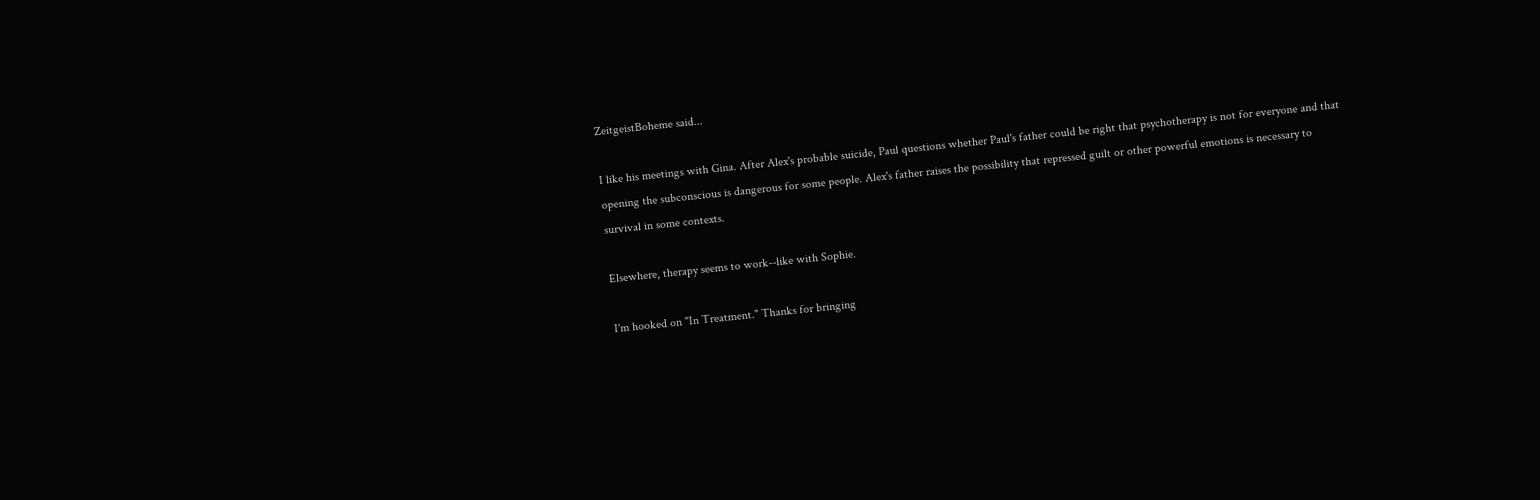ZeitgeistBoheme said...

I like his meetings with Gina. After Alex's probable suicide, Paul questions whether Paul's father could be right that psychotherapy is not for everyone and that opening the subconscious is dangerous for some people. Alex's father raises the possibility that repressed guilt or other powerful emotions is necessary to survival in some contexts.

Elsewhere, therapy seems to work--like with Sophie.

I'm hooked on "In Treatment." Thanks for bringing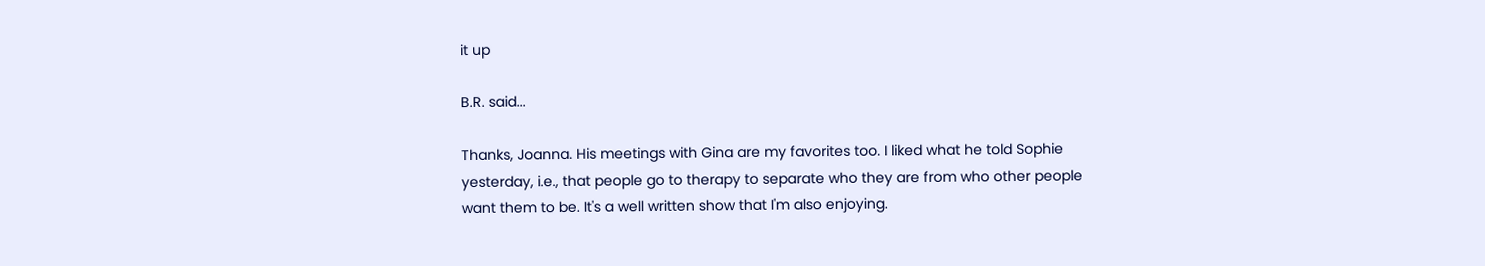it up

B.R. said...

Thanks, Joanna. His meetings with Gina are my favorites too. I liked what he told Sophie yesterday, i.e., that people go to therapy to separate who they are from who other people want them to be. It's a well written show that I'm also enjoying.